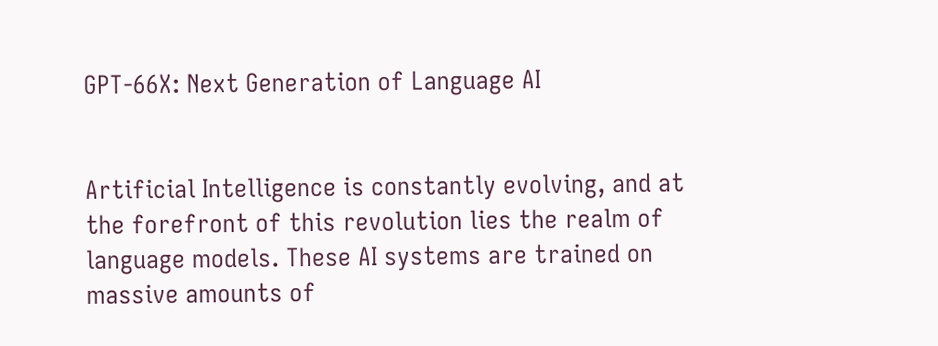GPT-66X: Next Generation of Language AI


Artificial Intelligence is constantly evolving, and at the forefront of this revolution lies the realm of language models. These AI systems are trained on massive amounts of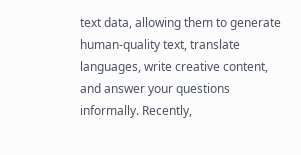text data, allowing them to generate human-quality text, translate languages, write creative content, and answer your questions informally. Recently,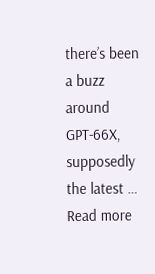there’s been a buzz around GPT-66X, supposedly the latest … Read more